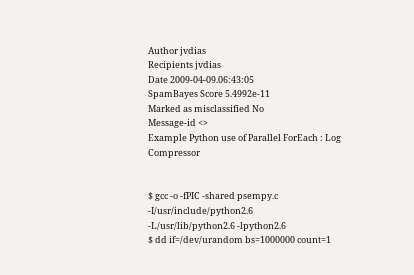Author jvdias
Recipients jvdias
Date 2009-04-09.06:43:05
SpamBayes Score 5.4992e-11
Marked as misclassified No
Message-id <>
Example Python use of Parallel ForEach : Log Compressor


$ gcc -o -fPIC -shared psempy.c -I/usr/include/python2.6
-L/usr/lib/python2.6 -lpython2.6
$ dd if=/dev/urandom bs=1000000 count=1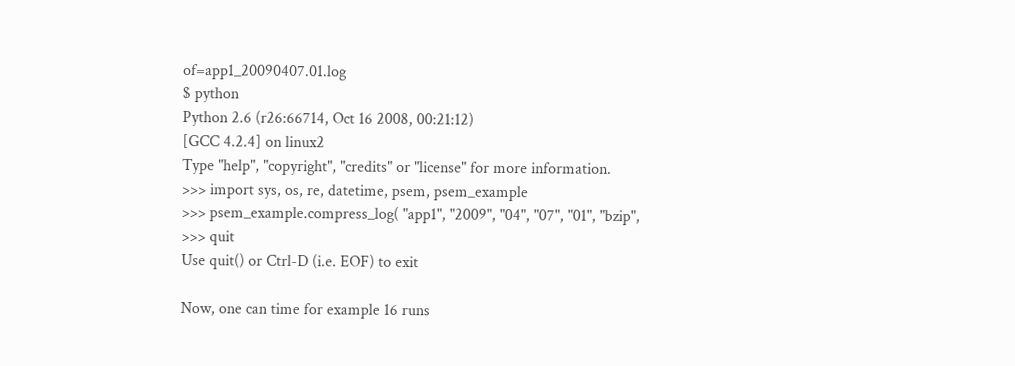of=app1_20090407.01.log
$ python
Python 2.6 (r26:66714, Oct 16 2008, 00:21:12)
[GCC 4.2.4] on linux2
Type "help", "copyright", "credits" or "license" for more information.
>>> import sys, os, re, datetime, psem, psem_example
>>> psem_example.compress_log( "app1", "2009", "04", "07", "01", "bzip",
>>> quit
Use quit() or Ctrl-D (i.e. EOF) to exit

Now, one can time for example 16 runs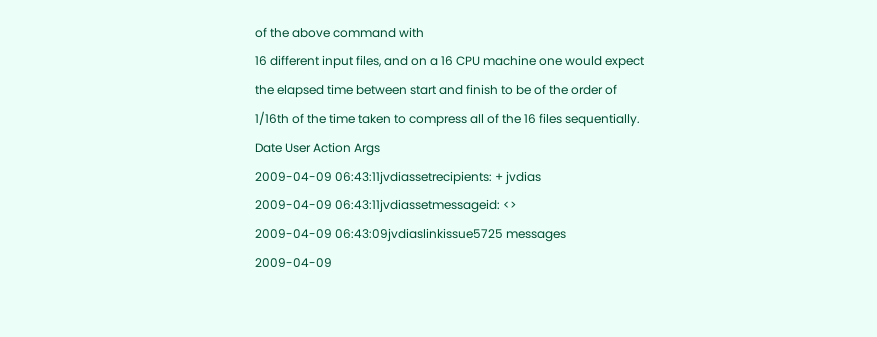of the above command with
16 different input files, and on a 16 CPU machine one would expect
the elapsed time between start and finish to be of the order of
1/16th of the time taken to compress all of the 16 files sequentially.
Date User Action Args
2009-04-09 06:43:11jvdiassetrecipients: + jvdias
2009-04-09 06:43:11jvdiassetmessageid: <>
2009-04-09 06:43:09jvdiaslinkissue5725 messages
2009-04-09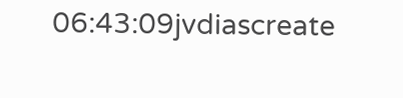06:43:09jvdiascreate